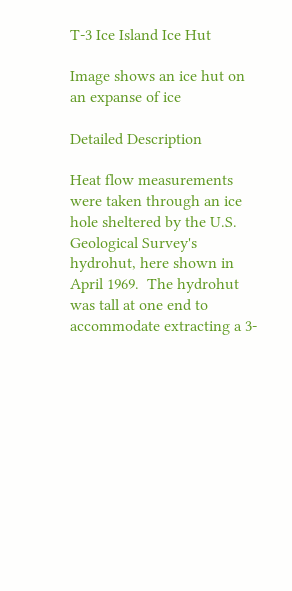T-3 Ice Island Ice Hut

Image shows an ice hut on an expanse of ice

Detailed Description

Heat flow measurements were taken through an ice hole sheltered by the U.S. Geological Survey's hydrohut, here shown in April 1969.  The hydrohut was tall at one end to accommodate extracting a 3-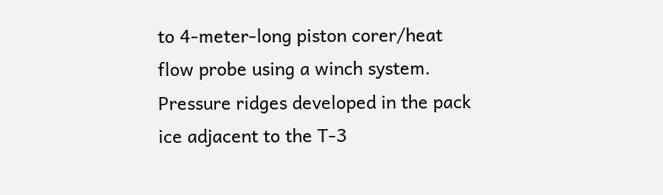to 4-meter-long piston corer/heat flow probe using a winch system.  Pressure ridges developed in the pack ice adjacent to the T-3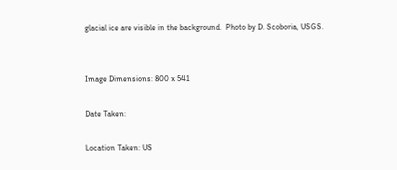glacial ice are visible in the background.  Photo by D. Scoboria, USGS.


Image Dimensions: 800 x 541

Date Taken:

Location Taken: US